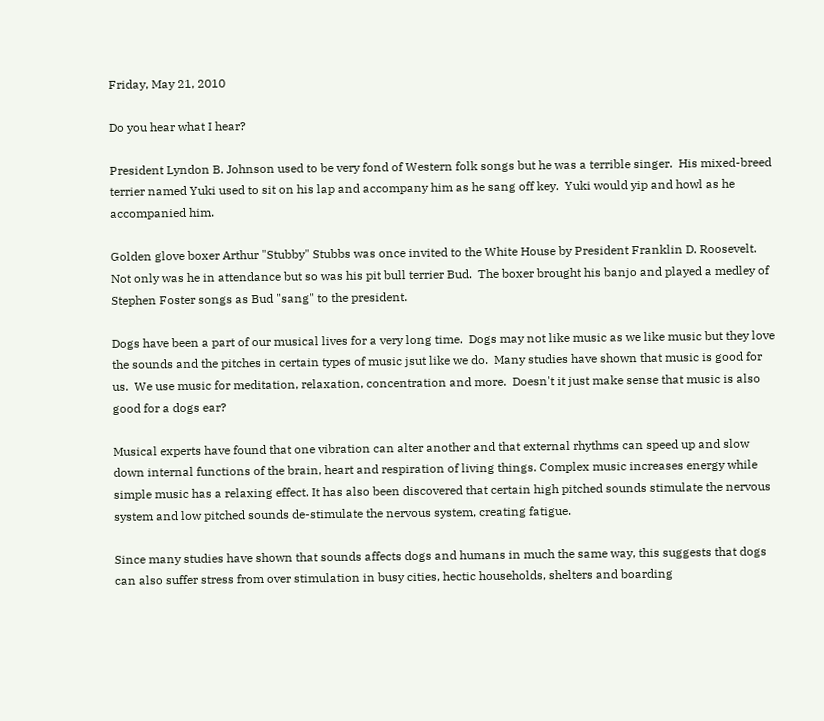Friday, May 21, 2010

Do you hear what I hear?

President Lyndon B. Johnson used to be very fond of Western folk songs but he was a terrible singer.  His mixed-breed terrier named Yuki used to sit on his lap and accompany him as he sang off key.  Yuki would yip and howl as he accompanied him.

Golden glove boxer Arthur "Stubby" Stubbs was once invited to the White House by President Franklin D. Roosevelt.   Not only was he in attendance but so was his pit bull terrier Bud.  The boxer brought his banjo and played a medley of Stephen Foster songs as Bud "sang" to the president.

Dogs have been a part of our musical lives for a very long time.  Dogs may not like music as we like music but they love the sounds and the pitches in certain types of music jsut like we do.  Many studies have shown that music is good for us.  We use music for meditation, relaxation, concentration and more.  Doesn't it just make sense that music is also good for a dogs ear?

Musical experts have found that one vibration can alter another and that external rhythms can speed up and slow down internal functions of the brain, heart and respiration of living things. Complex music increases energy while simple music has a relaxing effect. It has also been discovered that certain high pitched sounds stimulate the nervous system and low pitched sounds de-stimulate the nervous system, creating fatigue.

Since many studies have shown that sounds affects dogs and humans in much the same way, this suggests that dogs can also suffer stress from over stimulation in busy cities, hectic households, shelters and boarding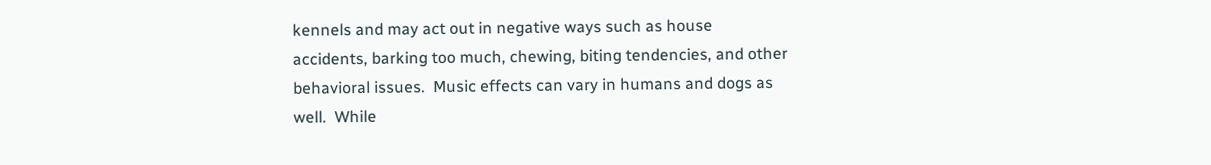kennels and may act out in negative ways such as house accidents, barking too much, chewing, biting tendencies, and other behavioral issues.  Music effects can vary in humans and dogs as well.  While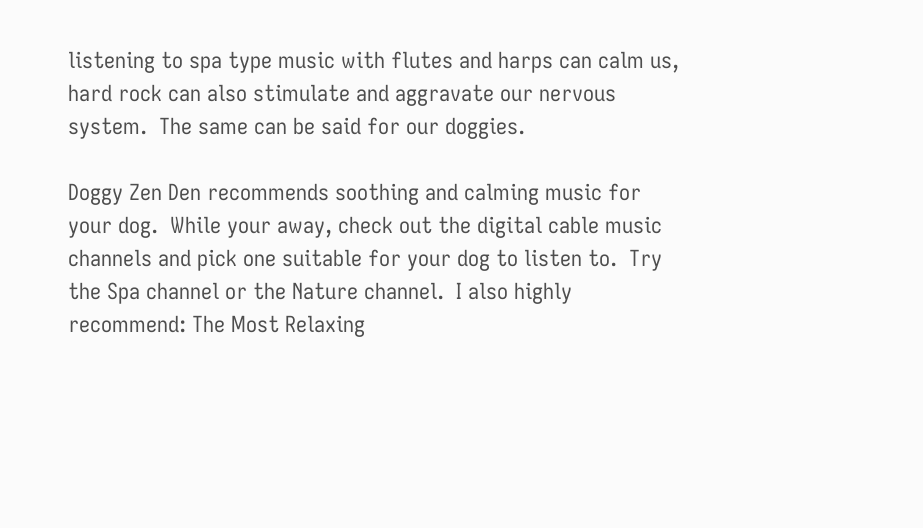listening to spa type music with flutes and harps can calm us, hard rock can also stimulate and aggravate our nervous system.  The same can be said for our doggies.

Doggy Zen Den recommends soothing and calming music for your dog.  While your away, check out the digital cable music channels and pick one suitable for your dog to listen to.  Try the Spa channel or the Nature channel.  I also highly recommend: The Most Relaxing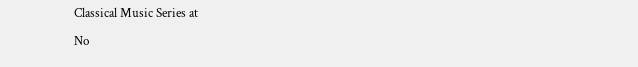Classical Music Series at

No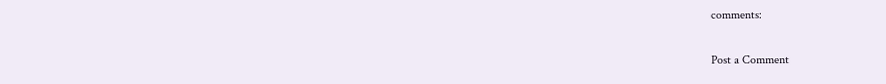comments:

Post a Comment